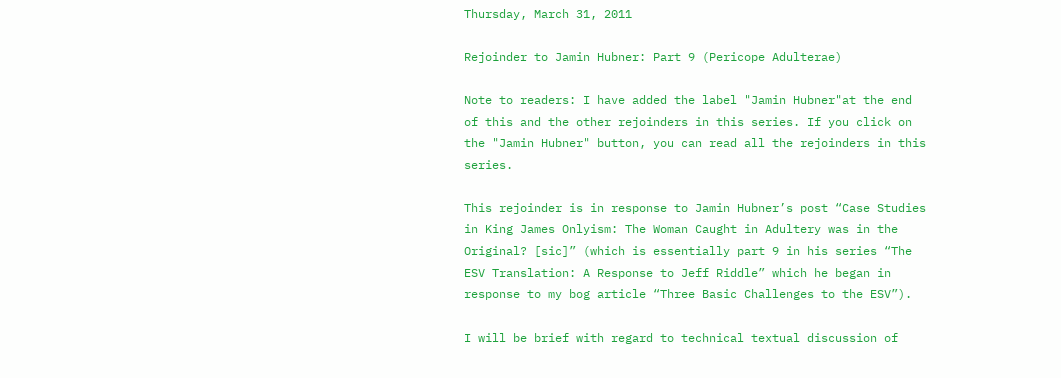Thursday, March 31, 2011

Rejoinder to Jamin Hubner: Part 9 (Pericope Adulterae)

Note to readers: I have added the label "Jamin Hubner"at the end of this and the other rejoinders in this series. If you click on the "Jamin Hubner" button, you can read all the rejoinders in this series.

This rejoinder is in response to Jamin Hubner’s post “Case Studies in King James Onlyism: The Woman Caught in Adultery was in the Original? [sic]” (which is essentially part 9 in his series “The ESV Translation: A Response to Jeff Riddle” which he began in response to my bog article “Three Basic Challenges to the ESV”).

I will be brief with regard to technical textual discussion of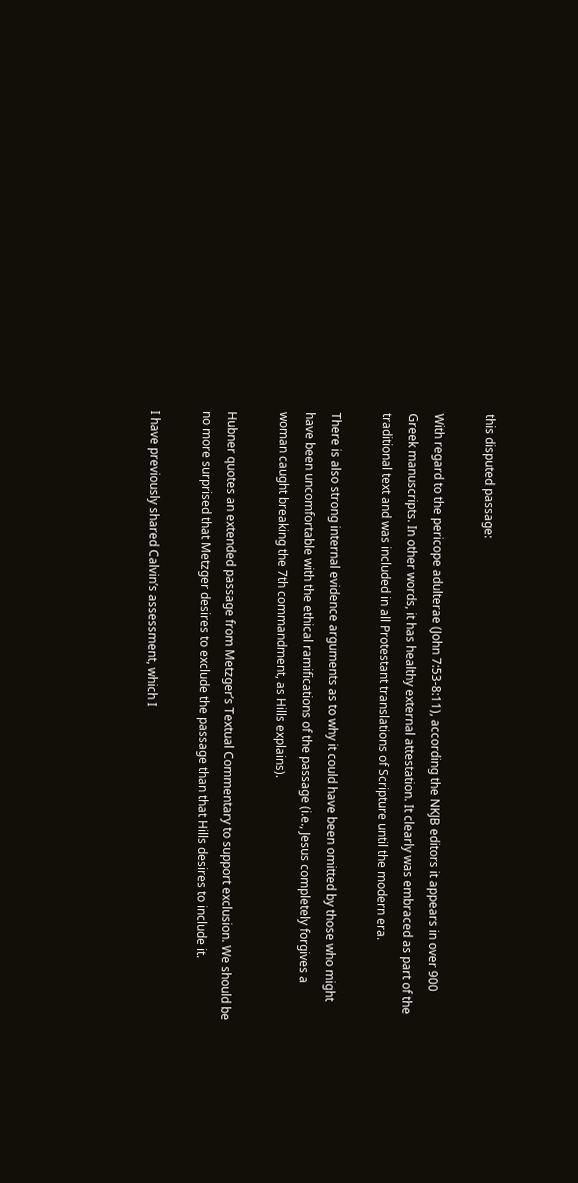this disputed passage:

With regard to the pericope adulterae (John 7:53-8:11), according the NKJB editors it appears in over 900 Greek manuscripts. In other words, it has healthy external attestation. It clearly was embraced as part of the traditional text and was included in all Protestant translations of Scripture until the modern era.

There is also strong internal evidence arguments as to why it could have been omitted by those who might have been uncomfortable with the ethical ramifications of the passage (i.e., Jesus completely forgives a woman caught breaking the 7th commandment, as Hills explains).

Hubner quotes an extended passage from Metzger’s Textual Commentary to support exclusion. We should be no more surprised that Metzger desires to exclude the passage than that Hills desires to include it.

I have previously shared Calvin’s assessment, which I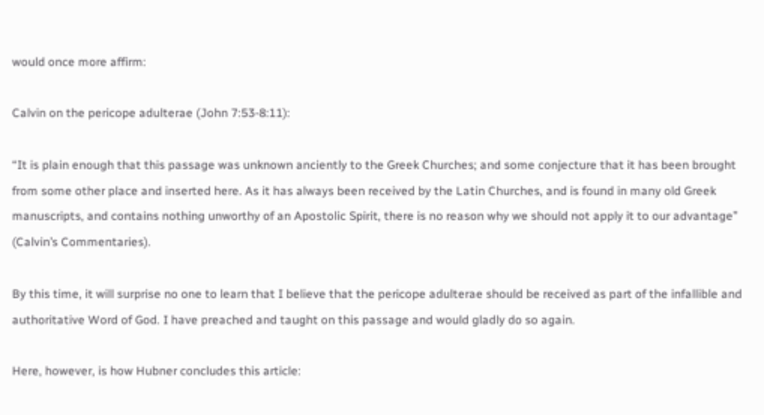would once more affirm:

Calvin on the pericope adulterae (John 7:53-8:11):

“It is plain enough that this passage was unknown anciently to the Greek Churches; and some conjecture that it has been brought from some other place and inserted here. As it has always been received by the Latin Churches, and is found in many old Greek manuscripts, and contains nothing unworthy of an Apostolic Spirit, there is no reason why we should not apply it to our advantage” (Calvin’s Commentaries).

By this time, it will surprise no one to learn that I believe that the pericope adulterae should be received as part of the infallible and authoritative Word of God. I have preached and taught on this passage and would gladly do so again.

Here, however, is how Hubner concludes this article: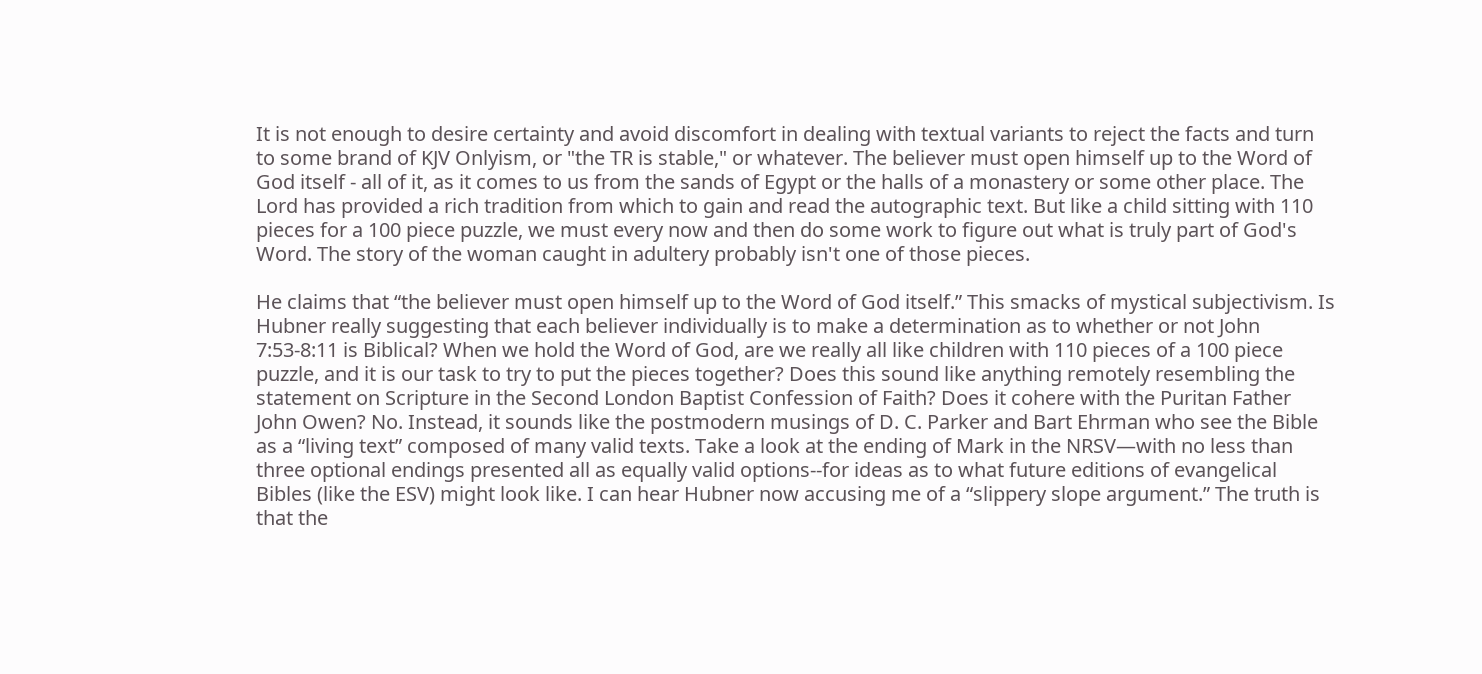It is not enough to desire certainty and avoid discomfort in dealing with textual variants to reject the facts and turn to some brand of KJV Onlyism, or "the TR is stable," or whatever. The believer must open himself up to the Word of God itself - all of it, as it comes to us from the sands of Egypt or the halls of a monastery or some other place. The Lord has provided a rich tradition from which to gain and read the autographic text. But like a child sitting with 110 pieces for a 100 piece puzzle, we must every now and then do some work to figure out what is truly part of God's Word. The story of the woman caught in adultery probably isn't one of those pieces.

He claims that “the believer must open himself up to the Word of God itself.” This smacks of mystical subjectivism. Is Hubner really suggesting that each believer individually is to make a determination as to whether or not John 7:53-8:11 is Biblical? When we hold the Word of God, are we really all like children with 110 pieces of a 100 piece puzzle, and it is our task to try to put the pieces together? Does this sound like anything remotely resembling the statement on Scripture in the Second London Baptist Confession of Faith? Does it cohere with the Puritan Father John Owen? No. Instead, it sounds like the postmodern musings of D. C. Parker and Bart Ehrman who see the Bible as a “living text” composed of many valid texts. Take a look at the ending of Mark in the NRSV—with no less than three optional endings presented all as equally valid options--for ideas as to what future editions of evangelical Bibles (like the ESV) might look like. I can hear Hubner now accusing me of a “slippery slope argument.” The truth is that the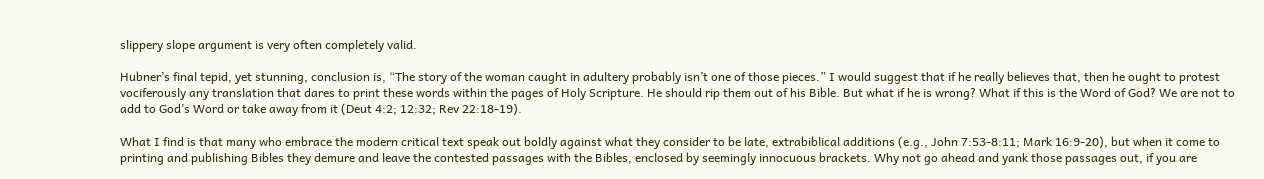slippery slope argument is very often completely valid.

Hubner’s final tepid, yet stunning, conclusion is, “The story of the woman caught in adultery probably isn’t one of those pieces.” I would suggest that if he really believes that, then he ought to protest vociferously any translation that dares to print these words within the pages of Holy Scripture. He should rip them out of his Bible. But what if he is wrong? What if this is the Word of God? We are not to add to God’s Word or take away from it (Deut 4:2; 12:32; Rev 22:18-19).

What I find is that many who embrace the modern critical text speak out boldly against what they consider to be late, extrabiblical additions (e.g., John 7:53-8:11; Mark 16:9-20), but when it come to printing and publishing Bibles they demure and leave the contested passages with the Bibles, enclosed by seemingly innocuous brackets. Why not go ahead and yank those passages out, if you are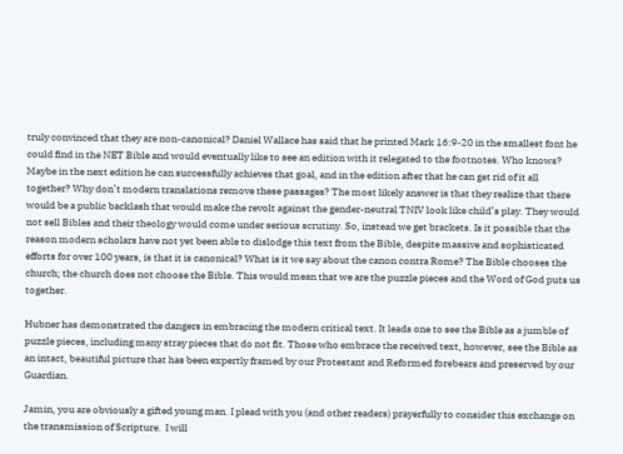truly convinced that they are non-canonical? Daniel Wallace has said that he printed Mark 16:9-20 in the smallest font he could find in the NET Bible and would eventually like to see an edition with it relegated to the footnotes. Who knows? Maybe in the next edition he can successfully achieves that goal, and in the edition after that he can get rid of it all together? Why don’t modern translations remove these passages? The most likely answer is that they realize that there would be a public backlash that would make the revolt against the gender-neutral TNIV look like child’s play. They would not sell Bibles and their theology would come under serious scrutiny. So, instead we get brackets. Is it possible that the reason modern scholars have not yet been able to dislodge this text from the Bible, despite massive and sophisticated efforts for over 100 years, is that it is canonical? What is it we say about the canon contra Rome? The Bible chooses the church; the church does not choose the Bible. This would mean that we are the puzzle pieces and the Word of God puts us together.

Hubner has demonstrated the dangers in embracing the modern critical text. It leads one to see the Bible as a jumble of puzzle pieces, including many stray pieces that do not fit. Those who embrace the received text, however, see the Bible as an intact, beautiful picture that has been expertly framed by our Protestant and Reformed forebears and preserved by our Guardian.

Jamin, you are obviously a gifted young man. I plead with you (and other readers) prayerfully to consider this exchange on the transmission of Scripture.  I will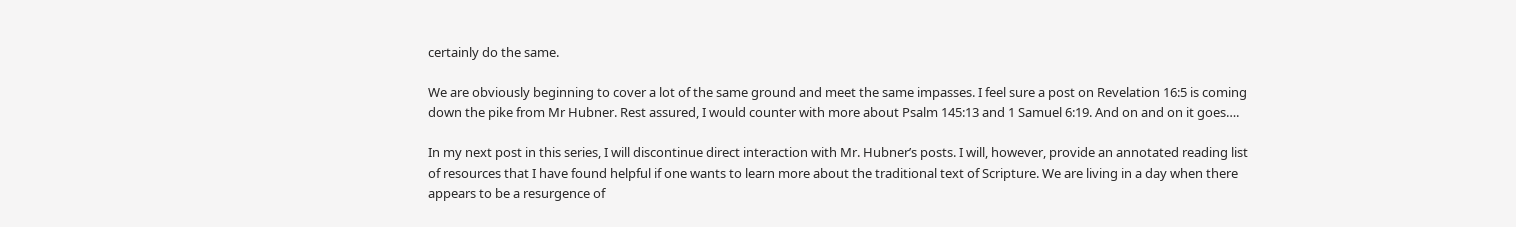certainly do the same.

We are obviously beginning to cover a lot of the same ground and meet the same impasses. I feel sure a post on Revelation 16:5 is coming down the pike from Mr Hubner. Rest assured, I would counter with more about Psalm 145:13 and 1 Samuel 6:19. And on and on it goes….

In my next post in this series, I will discontinue direct interaction with Mr. Hubner’s posts. I will, however, provide an annotated reading list of resources that I have found helpful if one wants to learn more about the traditional text of Scripture. We are living in a day when there appears to be a resurgence of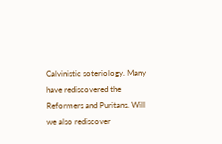Calvinistic soteriology. Many have rediscovered the Reformers and Puritans. Will we also rediscover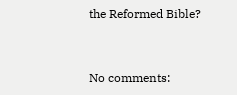the Reformed Bible?


No comments: